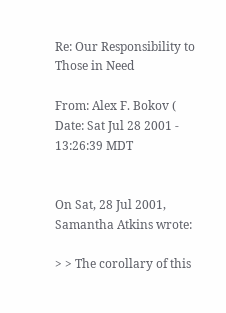Re: Our Responsibility to Those in Need

From: Alex F. Bokov (
Date: Sat Jul 28 2001 - 13:26:39 MDT


On Sat, 28 Jul 2001, Samantha Atkins wrote:

> > The corollary of this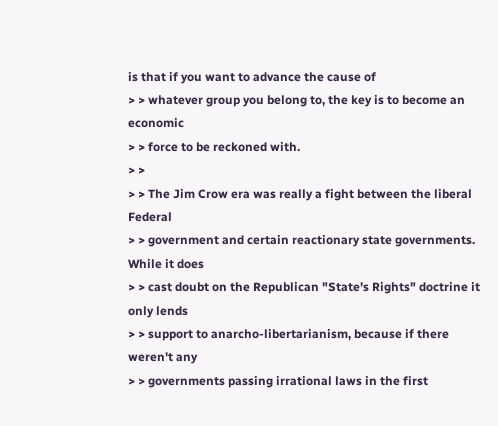is that if you want to advance the cause of
> > whatever group you belong to, the key is to become an economic
> > force to be reckoned with.
> >
> > The Jim Crow era was really a fight between the liberal Federal
> > government and certain reactionary state governments. While it does
> > cast doubt on the Republican "State's Rights" doctrine it only lends
> > support to anarcho-libertarianism, because if there weren't any
> > governments passing irrational laws in the first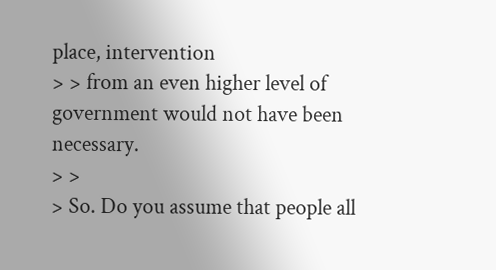place, intervention
> > from an even higher level of government would not have been necessary.
> >
> So. Do you assume that people all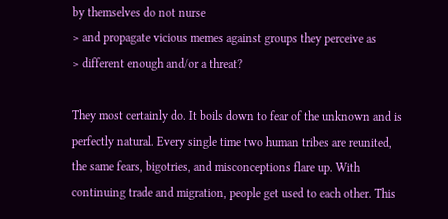by themselves do not nurse
> and propagate vicious memes against groups they perceive as
> different enough and/or a threat?

They most certainly do. It boils down to fear of the unknown and is
perfectly natural. Every single time two human tribes are reunited,
the same fears, bigotries, and misconceptions flare up. With
continuing trade and migration, people get used to each other. This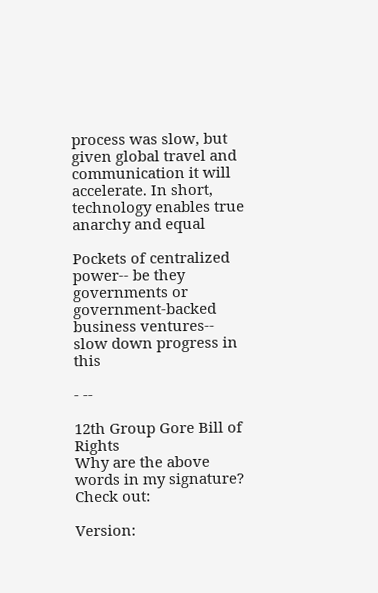process was slow, but given global travel and communication it will
accelerate. In short, technology enables true anarchy and equal

Pockets of centralized power-- be they governments or
government-backed business ventures-- slow down progress in this

- --

12th Group Gore Bill of Rights
Why are the above words in my signature? Check out:

Version: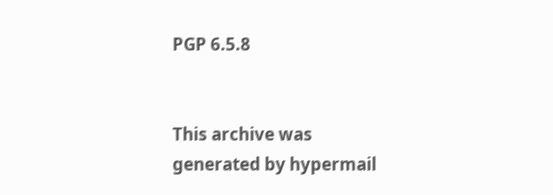PGP 6.5.8


This archive was generated by hypermail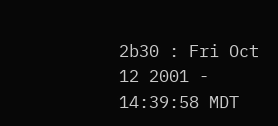2b30 : Fri Oct 12 2001 - 14:39:58 MDT